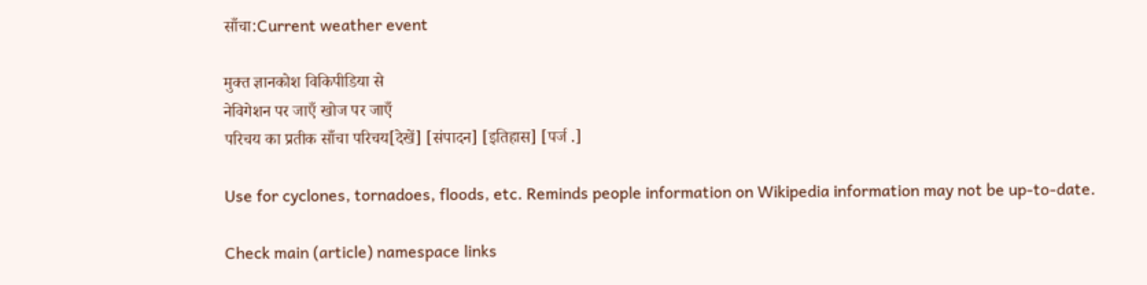साँचा:Current weather event

मुक्त ज्ञानकोश विकिपीडिया से
नेविगेशन पर जाएँ खोज पर जाएँ
परिचय का प्रतीक साँचा परिचय[देखें] [संपादन] [इतिहास] [पर्ज .]

Use for cyclones, tornadoes, floods, etc. Reminds people information on Wikipedia information may not be up-to-date.

Check main (article) namespace links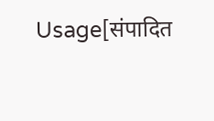Usage[संपादित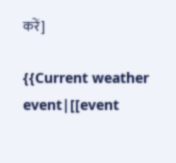करें]

{{Current weather event|[[event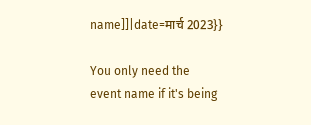name]]|date=मार्च 2023}}

You only need the event name if it's being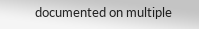documented on multiple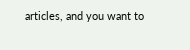articles, and you want to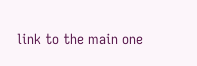link to the main one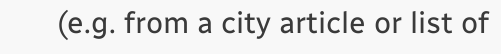(e.g. from a city article or list of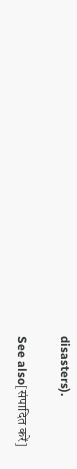disasters).

See also[संपादित करें]